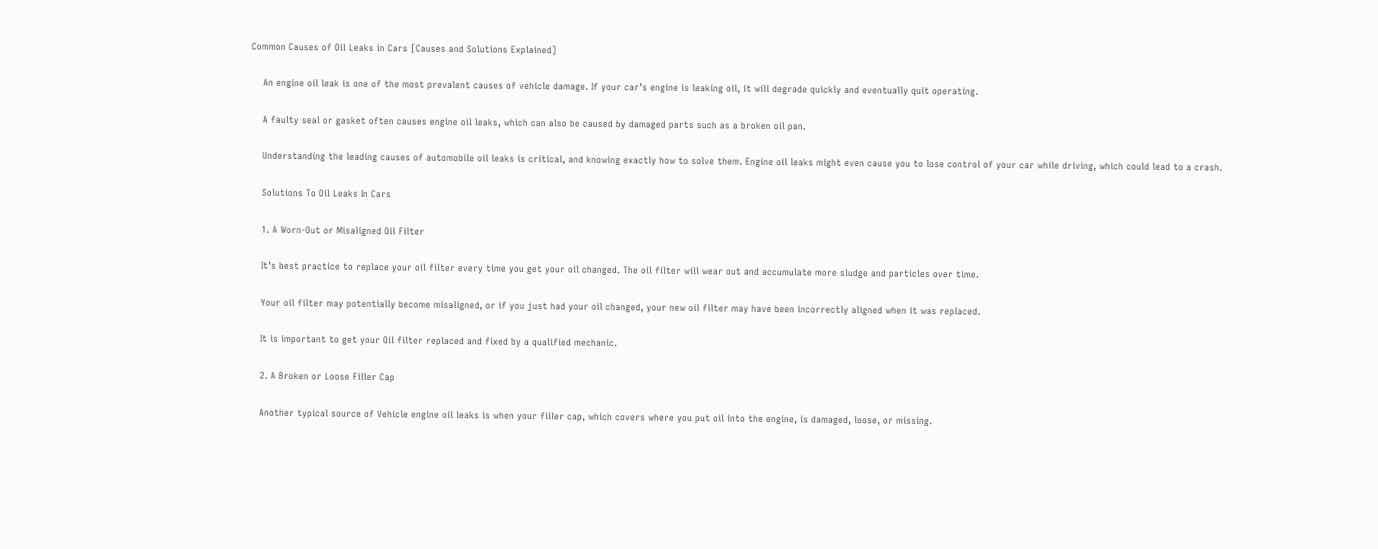Common Causes of Oil Leaks in Cars [Causes and Solutions Explained]

    An engine oil leak is one of the most prevalent causes of vehicle damage. If your car’s engine is leaking oil, it will degrade quickly and eventually quit operating.

    A faulty seal or gasket often causes engine oil leaks, which can also be caused by damaged parts such as a broken oil pan.

    Understanding the leading causes of automobile oil leaks is critical, and knowing exactly how to solve them. Engine oil leaks might even cause you to lose control of your car while driving, which could lead to a crash.

    Solutions To Oil Leaks In Cars

    1. A Worn-Out or Misaligned Oil Filter

    It’s best practice to replace your oil filter every time you get your oil changed. The oil filter will wear out and accumulate more sludge and particles over time.

    Your oil filter may potentially become misaligned, or if you just had your oil changed, your new oil filter may have been incorrectly aligned when it was replaced.

    It is important to get your Oil filter replaced and fixed by a qualified mechanic.

    2. A Broken or Loose Filler Cap

    Another typical source of Vehicle engine oil leaks is when your filler cap, which covers where you put oil into the engine, is damaged, loose, or missing.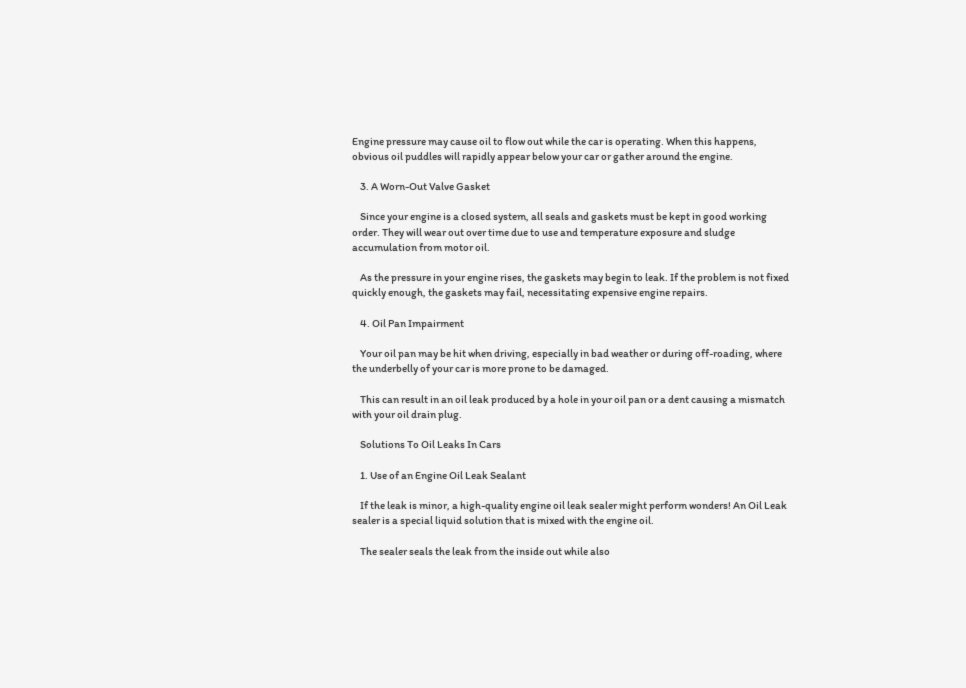Engine pressure may cause oil to flow out while the car is operating. When this happens, obvious oil puddles will rapidly appear below your car or gather around the engine.

    3. A Worn-Out Valve Gasket

    Since your engine is a closed system, all seals and gaskets must be kept in good working order. They will wear out over time due to use and temperature exposure and sludge accumulation from motor oil.

    As the pressure in your engine rises, the gaskets may begin to leak. If the problem is not fixed quickly enough, the gaskets may fail, necessitating expensive engine repairs.

    4. Oil Pan Impairment

    Your oil pan may be hit when driving, especially in bad weather or during off-roading, where the underbelly of your car is more prone to be damaged.

    This can result in an oil leak produced by a hole in your oil pan or a dent causing a mismatch with your oil drain plug.

    Solutions To Oil Leaks In Cars

    1. Use of an Engine Oil Leak Sealant

    If the leak is minor, a high-quality engine oil leak sealer might perform wonders! An Oil Leak sealer is a special liquid solution that is mixed with the engine oil.

    The sealer seals the leak from the inside out while also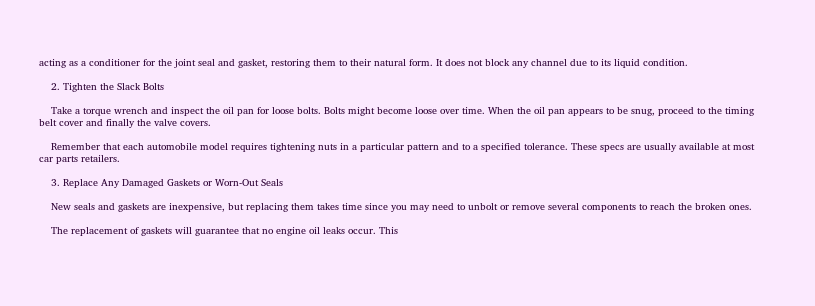acting as a conditioner for the joint seal and gasket, restoring them to their natural form. It does not block any channel due to its liquid condition.

    2. Tighten the Slack Bolts

    Take a torque wrench and inspect the oil pan for loose bolts. Bolts might become loose over time. When the oil pan appears to be snug, proceed to the timing belt cover and finally the valve covers.

    Remember that each automobile model requires tightening nuts in a particular pattern and to a specified tolerance. These specs are usually available at most car parts retailers.

    3. Replace Any Damaged Gaskets or Worn-Out Seals

    New seals and gaskets are inexpensive, but replacing them takes time since you may need to unbolt or remove several components to reach the broken ones.

    The replacement of gaskets will guarantee that no engine oil leaks occur. This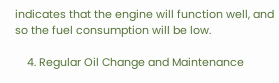indicates that the engine will function well, and so the fuel consumption will be low.

    4. Regular Oil Change and Maintenance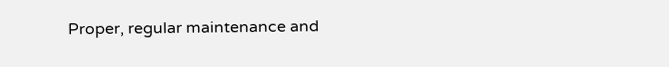Proper, regular maintenance and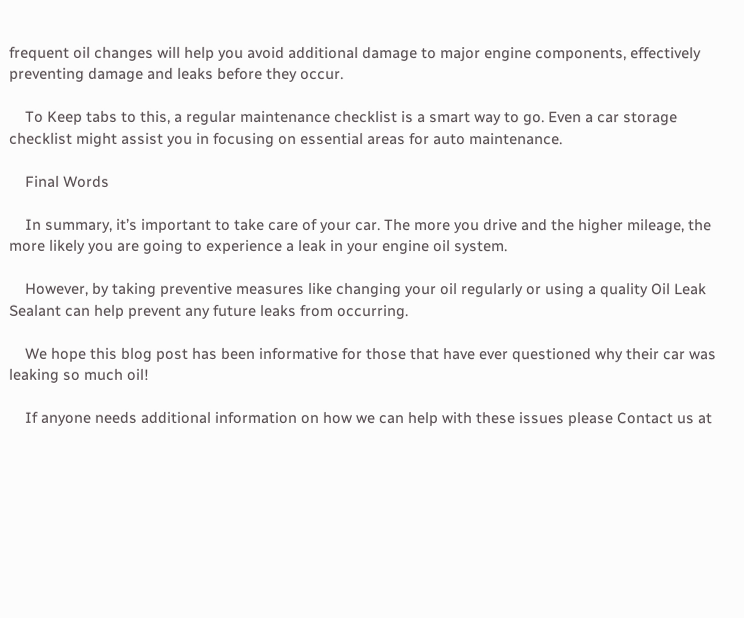frequent oil changes will help you avoid additional damage to major engine components, effectively preventing damage and leaks before they occur.

    To Keep tabs to this, a regular maintenance checklist is a smart way to go. Even a car storage checklist might assist you in focusing on essential areas for auto maintenance.

    Final Words

    In summary, it’s important to take care of your car. The more you drive and the higher mileage, the more likely you are going to experience a leak in your engine oil system.

    However, by taking preventive measures like changing your oil regularly or using a quality Oil Leak Sealant can help prevent any future leaks from occurring.

    We hope this blog post has been informative for those that have ever questioned why their car was leaking so much oil!

    If anyone needs additional information on how we can help with these issues please Contact us at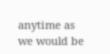anytime as we would be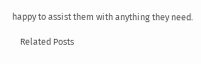happy to assist them with anything they need.

    Related Posts